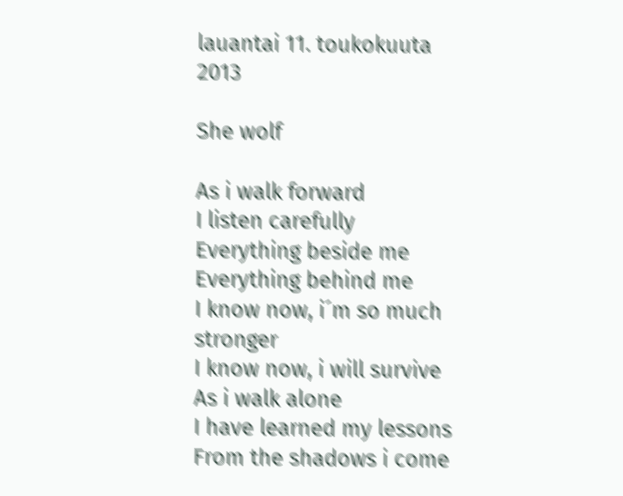lauantai 11. toukokuuta 2013

She wolf

As i walk forward
I listen carefully
Everything beside me
Everything behind me
I know now, i´m so much stronger
I know now, i will survive
As i walk alone
I have learned my lessons
From the shadows i come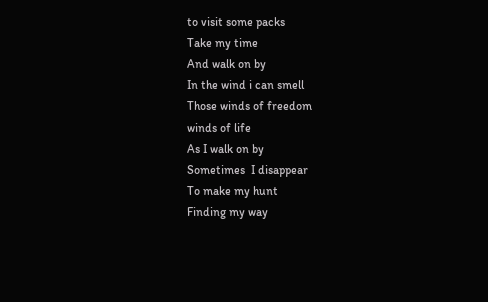to visit some packs
Take my time
And walk on by
In the wind i can smell
Those winds of freedom
winds of life
As I walk on by
Sometimes  I disappear
To make my hunt
Finding my way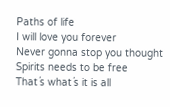Paths of life
I will love you forever
Never gonna stop you thought
Spirits needs to be free
That´s what´s it is all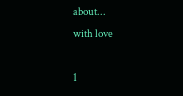about...
with love

1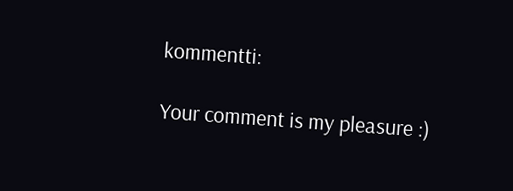kommentti:

Your comment is my pleasure :)